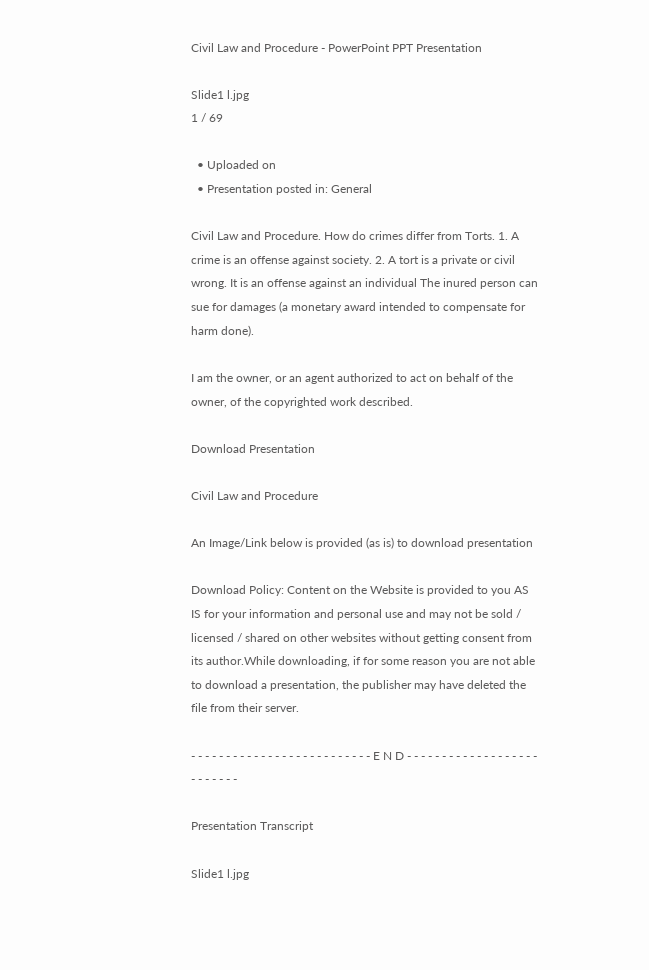Civil Law and Procedure - PowerPoint PPT Presentation

Slide1 l.jpg
1 / 69

  • Uploaded on
  • Presentation posted in: General

Civil Law and Procedure. How do crimes differ from Torts. 1. A crime is an offense against society. 2. A tort is a private or civil wrong. It is an offense against an individual The inured person can sue for damages (a monetary award intended to compensate for harm done).

I am the owner, or an agent authorized to act on behalf of the owner, of the copyrighted work described.

Download Presentation

Civil Law and Procedure

An Image/Link below is provided (as is) to download presentation

Download Policy: Content on the Website is provided to you AS IS for your information and personal use and may not be sold / licensed / shared on other websites without getting consent from its author.While downloading, if for some reason you are not able to download a presentation, the publisher may have deleted the file from their server.

- - - - - - - - - - - - - - - - - - - - - - - - - - E N D - - - - - - - - - - - - - - - - - - - - - - - - - -

Presentation Transcript

Slide1 l.jpg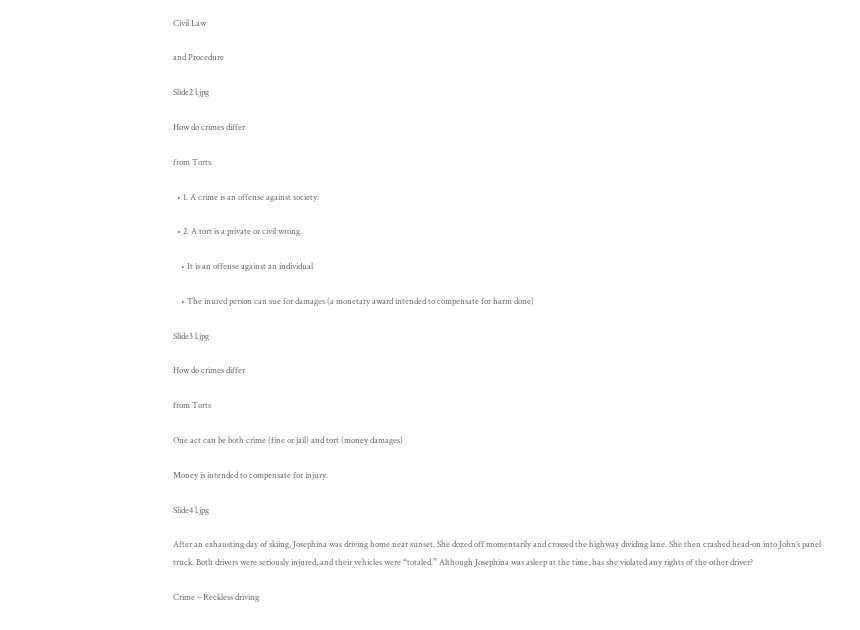Civil Law

and Procedure

Slide2 l.jpg

How do crimes differ

from Torts

  • 1. A crime is an offense against society.

  • 2. A tort is a private or civil wrong.

    • It is an offense against an individual

    • The inured person can sue for damages (a monetary award intended to compensate for harm done)

Slide3 l.jpg

How do crimes differ

from Torts

One act can be both crime (fine or jail) and tort (money damages)

Money is intended to compensate for injury.

Slide4 l.jpg

After an exhausting day of skiing, Josephina was driving home near sunset. She dozed off momentarily and crossed the highway dividing lane. She then crashed head-on into John’s panel truck. Both drivers were seriously injured, and their vehicles were “totaled.” Although Josephina was asleep at the time, has she violated any rights of the other driver?

Crime – Reckless driving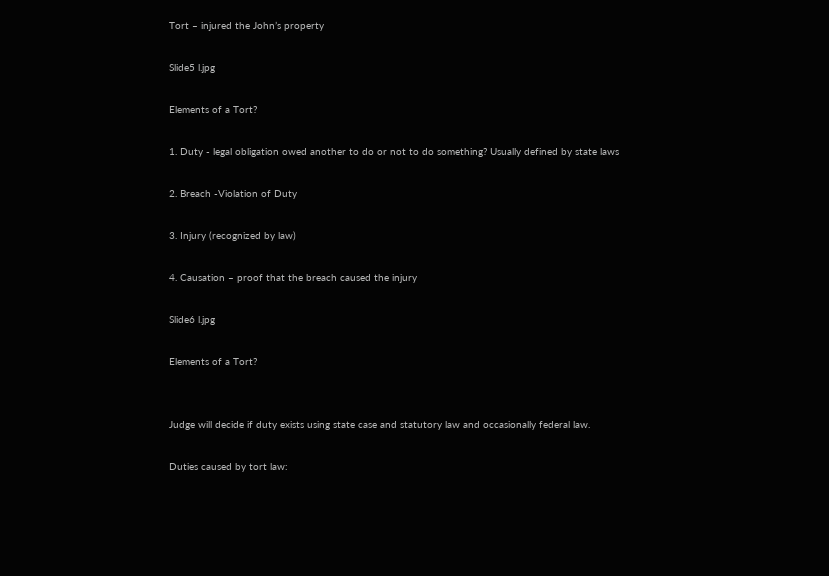Tort – injured the John’s property

Slide5 l.jpg

Elements of a Tort?

1. Duty - legal obligation owed another to do or not to do something? Usually defined by state laws

2. Breach -Violation of Duty

3. Injury (recognized by law)

4. Causation – proof that the breach caused the injury

Slide6 l.jpg

Elements of a Tort?


Judge will decide if duty exists using state case and statutory law and occasionally federal law.

Duties caused by tort law: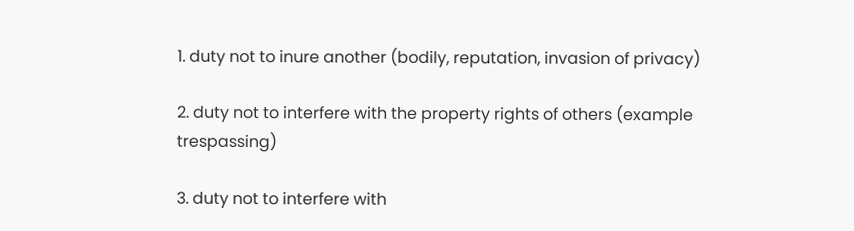1. duty not to inure another (bodily, reputation, invasion of privacy)

2. duty not to interfere with the property rights of others (example trespassing)

3. duty not to interfere with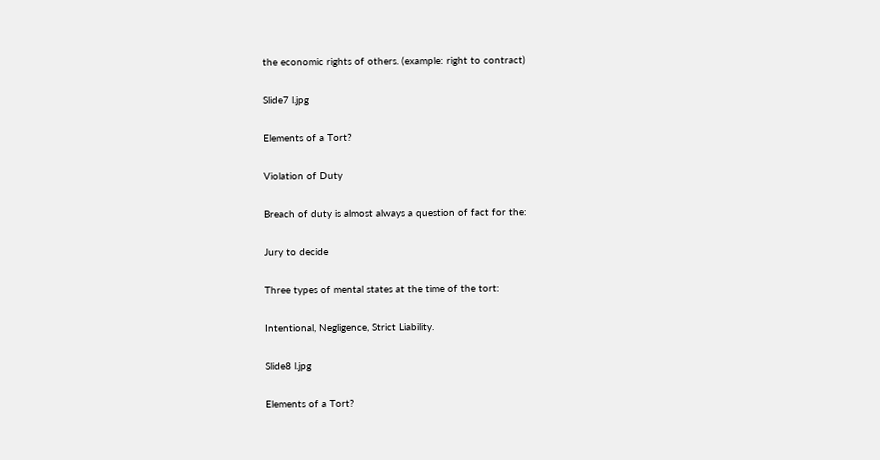the economic rights of others. (example: right to contract)

Slide7 l.jpg

Elements of a Tort?

Violation of Duty

Breach of duty is almost always a question of fact for the:

Jury to decide

Three types of mental states at the time of the tort:

Intentional, Negligence, Strict Liability.

Slide8 l.jpg

Elements of a Tort?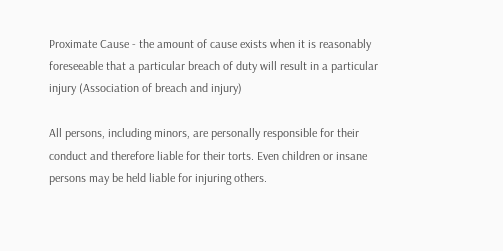Proximate Cause - the amount of cause exists when it is reasonably foreseeable that a particular breach of duty will result in a particular injury (Association of breach and injury)

All persons, including minors, are personally responsible for their conduct and therefore liable for their torts. Even children or insane persons may be held liable for injuring others.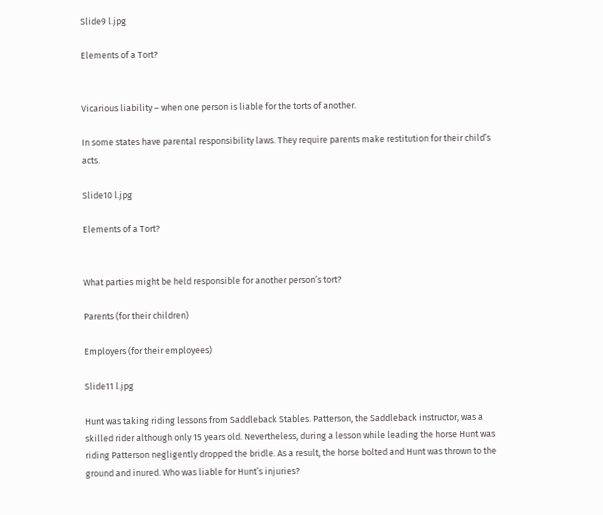Slide9 l.jpg

Elements of a Tort?


Vicarious liability – when one person is liable for the torts of another.

In some states have parental responsibility laws. They require parents make restitution for their child’s acts.

Slide10 l.jpg

Elements of a Tort?


What parties might be held responsible for another person’s tort?

Parents (for their children)

Employers (for their employees)

Slide11 l.jpg

Hunt was taking riding lessons from Saddleback Stables. Patterson, the Saddleback instructor, was a skilled rider although only 15 years old. Nevertheless, during a lesson while leading the horse Hunt was riding Patterson negligently dropped the bridle. As a result, the horse bolted and Hunt was thrown to the ground and inured. Who was liable for Hunt’s injuries?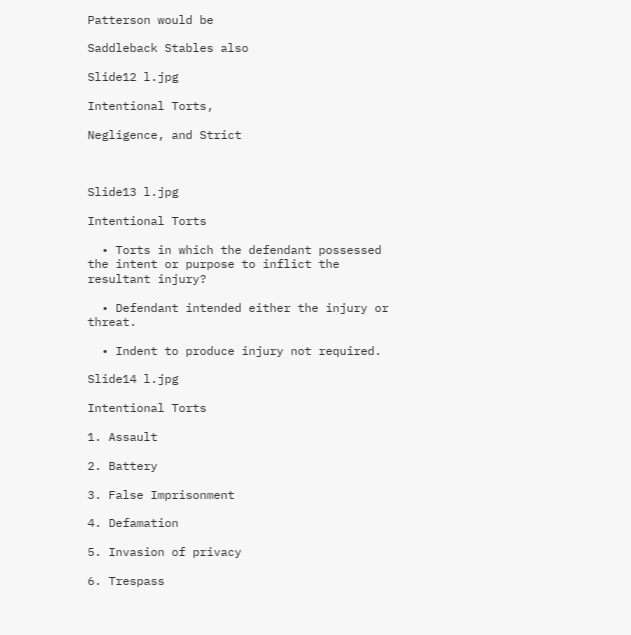Patterson would be

Saddleback Stables also

Slide12 l.jpg

Intentional Torts,

Negligence, and Strict



Slide13 l.jpg

Intentional Torts

  • Torts in which the defendant possessed the intent or purpose to inflict the resultant injury?

  • Defendant intended either the injury or threat.

  • Indent to produce injury not required.

Slide14 l.jpg

Intentional Torts

1. Assault

2. Battery

3. False Imprisonment

4. Defamation

5. Invasion of privacy

6. Trespass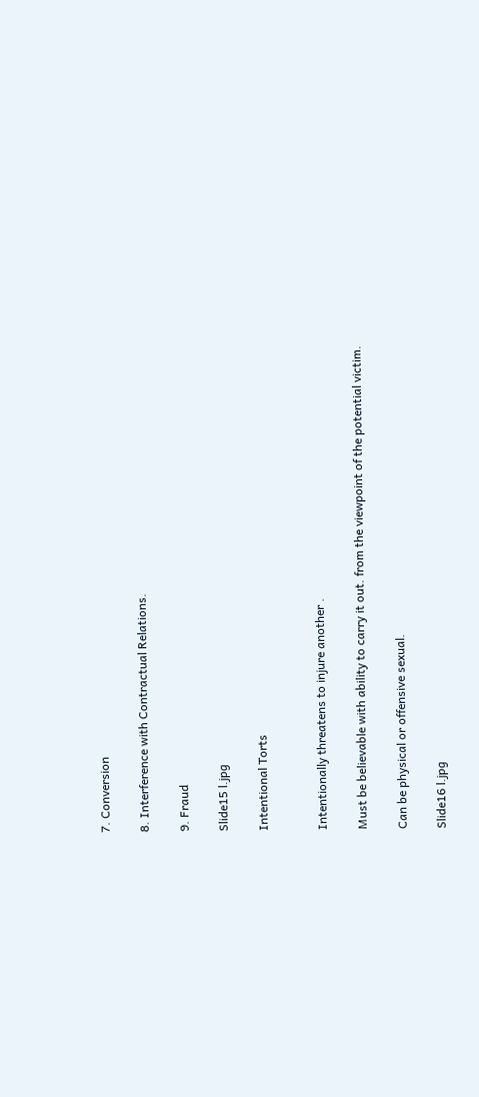7. Conversion

8. Interference with Contractual Relations.

9. Fraud

Slide15 l.jpg

Intentional Torts


Intentionally threatens to injure another .

Must be believable with ability to carry it out. from the viewpoint of the potential victim.

Can be physical or offensive sexual.

Slide16 l.jpg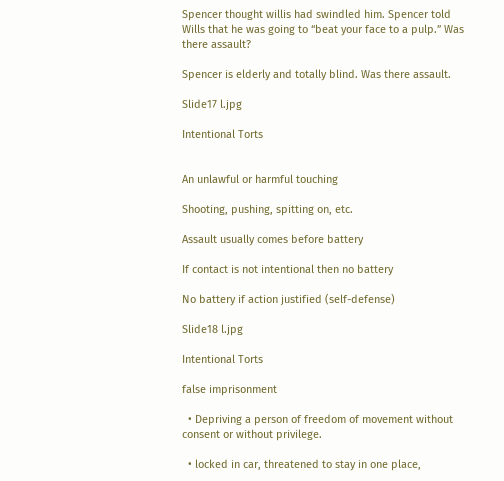Spencer thought willis had swindled him. Spencer told Wills that he was going to “beat your face to a pulp.” Was there assault?

Spencer is elderly and totally blind. Was there assault.

Slide17 l.jpg

Intentional Torts


An unlawful or harmful touching

Shooting, pushing, spitting on, etc.

Assault usually comes before battery

If contact is not intentional then no battery

No battery if action justified (self-defense)

Slide18 l.jpg

Intentional Torts

false imprisonment

  • Depriving a person of freedom of movement without consent or without privilege.

  • locked in car, threatened to stay in one place,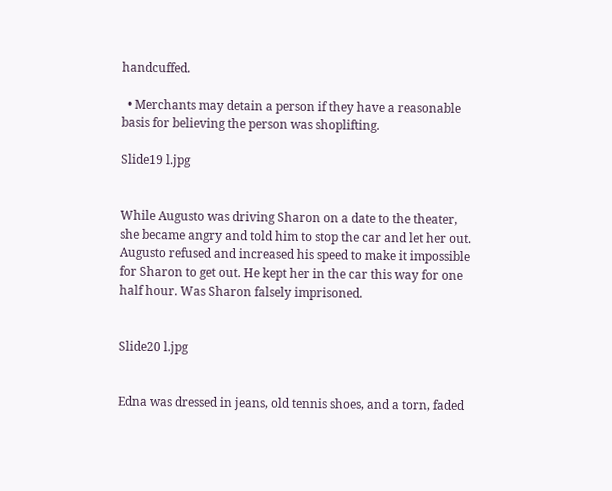handcuffed.

  • Merchants may detain a person if they have a reasonable basis for believing the person was shoplifting.

Slide19 l.jpg


While Augusto was driving Sharon on a date to the theater, she became angry and told him to stop the car and let her out. Augusto refused and increased his speed to make it impossible for Sharon to get out. He kept her in the car this way for one half hour. Was Sharon falsely imprisoned.


Slide20 l.jpg


Edna was dressed in jeans, old tennis shoes, and a torn, faded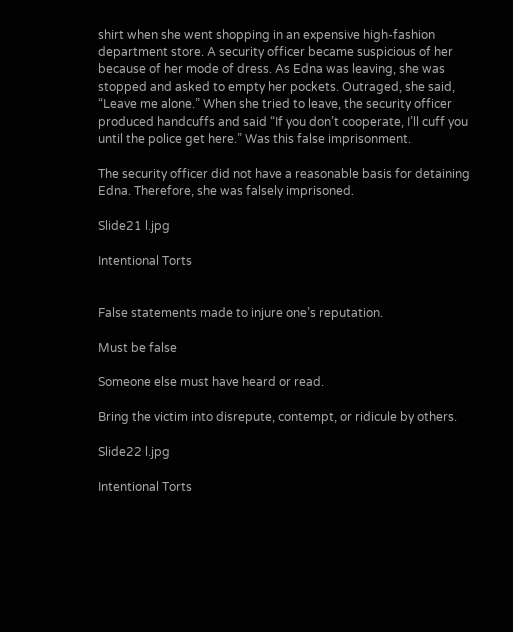shirt when she went shopping in an expensive high-fashion department store. A security officer became suspicious of her because of her mode of dress. As Edna was leaving, she was stopped and asked to empty her pockets. Outraged, she said, “Leave me alone.” When she tried to leave, the security officer produced handcuffs and said “If you don’t cooperate, I’ll cuff you until the police get here.” Was this false imprisonment.

The security officer did not have a reasonable basis for detaining Edna. Therefore, she was falsely imprisoned.

Slide21 l.jpg

Intentional Torts


False statements made to injure one’s reputation.

Must be false

Someone else must have heard or read.

Bring the victim into disrepute, contempt, or ridicule by others.

Slide22 l.jpg

Intentional Torts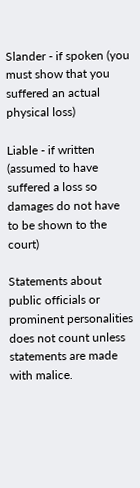Slander - if spoken (you must show that you suffered an actual physical loss)

Liable - if written (assumed to have suffered a loss so damages do not have to be shown to the court)

Statements about public officials or prominent personalities does not count unless statements are made with malice.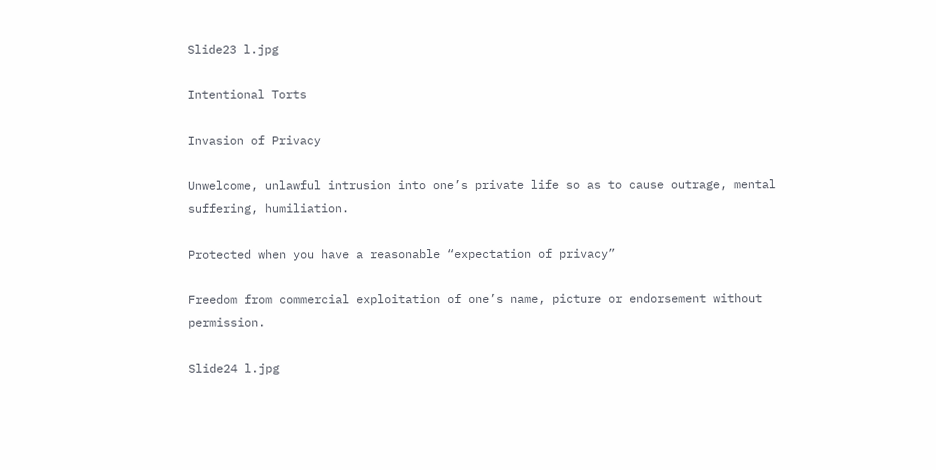Slide23 l.jpg

Intentional Torts

Invasion of Privacy

Unwelcome, unlawful intrusion into one’s private life so as to cause outrage, mental suffering, humiliation.

Protected when you have a reasonable “expectation of privacy”

Freedom from commercial exploitation of one’s name, picture or endorsement without permission.

Slide24 l.jpg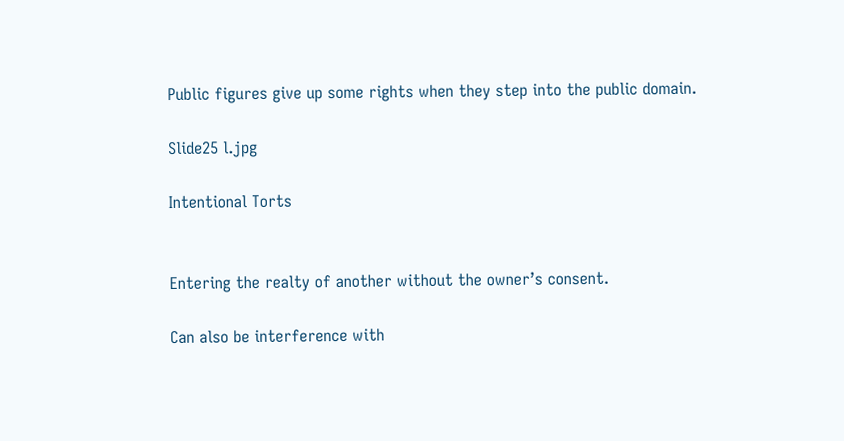Public figures give up some rights when they step into the public domain.

Slide25 l.jpg

Intentional Torts


Entering the realty of another without the owner’s consent.

Can also be interference with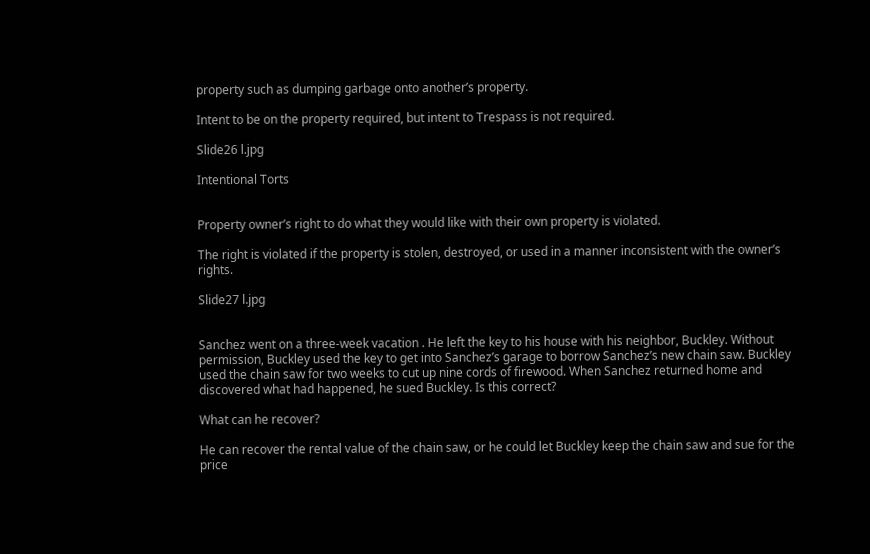property such as dumping garbage onto another’s property.

Intent to be on the property required, but intent to Trespass is not required.

Slide26 l.jpg

Intentional Torts


Property owner’s right to do what they would like with their own property is violated.

The right is violated if the property is stolen, destroyed, or used in a manner inconsistent with the owner’s rights.

Slide27 l.jpg


Sanchez went on a three-week vacation . He left the key to his house with his neighbor, Buckley. Without permission, Buckley used the key to get into Sanchez’s garage to borrow Sanchez’s new chain saw. Buckley used the chain saw for two weeks to cut up nine cords of firewood. When Sanchez returned home and discovered what had happened, he sued Buckley. Is this correct?

What can he recover?

He can recover the rental value of the chain saw, or he could let Buckley keep the chain saw and sue for the price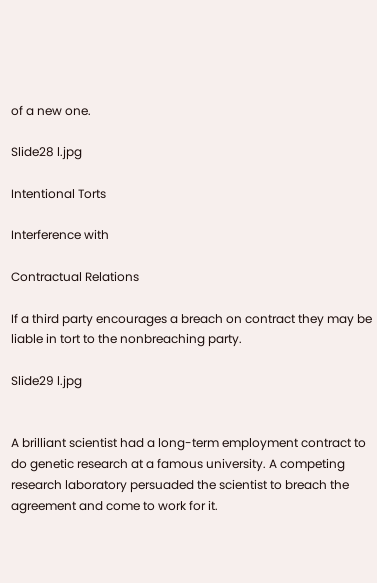of a new one.

Slide28 l.jpg

Intentional Torts

Interference with

Contractual Relations

If a third party encourages a breach on contract they may be liable in tort to the nonbreaching party.

Slide29 l.jpg


A brilliant scientist had a long-term employment contract to do genetic research at a famous university. A competing research laboratory persuaded the scientist to breach the agreement and come to work for it.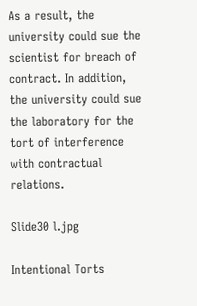As a result, the university could sue the scientist for breach of contract. In addition, the university could sue the laboratory for the tort of interference with contractual relations.

Slide30 l.jpg

Intentional Torts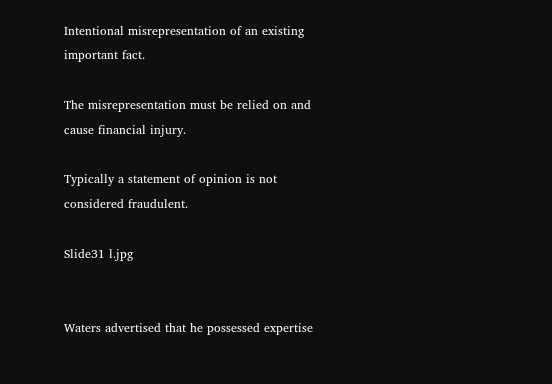Intentional misrepresentation of an existing important fact.

The misrepresentation must be relied on and cause financial injury.

Typically a statement of opinion is not considered fraudulent.

Slide31 l.jpg


Waters advertised that he possessed expertise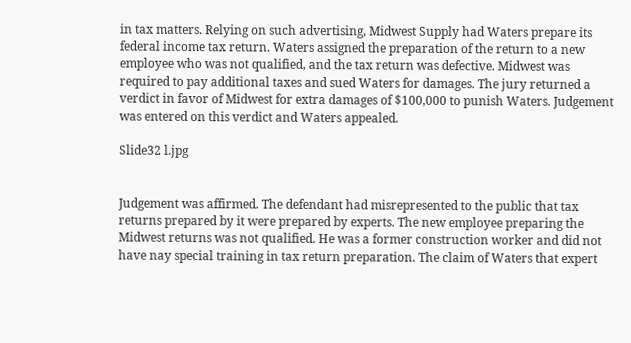in tax matters. Relying on such advertising, Midwest Supply had Waters prepare its federal income tax return. Waters assigned the preparation of the return to a new employee who was not qualified, and the tax return was defective. Midwest was required to pay additional taxes and sued Waters for damages. The jury returned a verdict in favor of Midwest for extra damages of $100,000 to punish Waters. Judgement was entered on this verdict and Waters appealed.

Slide32 l.jpg


Judgement was affirmed. The defendant had misrepresented to the public that tax returns prepared by it were prepared by experts. The new employee preparing the Midwest returns was not qualified. He was a former construction worker and did not have nay special training in tax return preparation. The claim of Waters that expert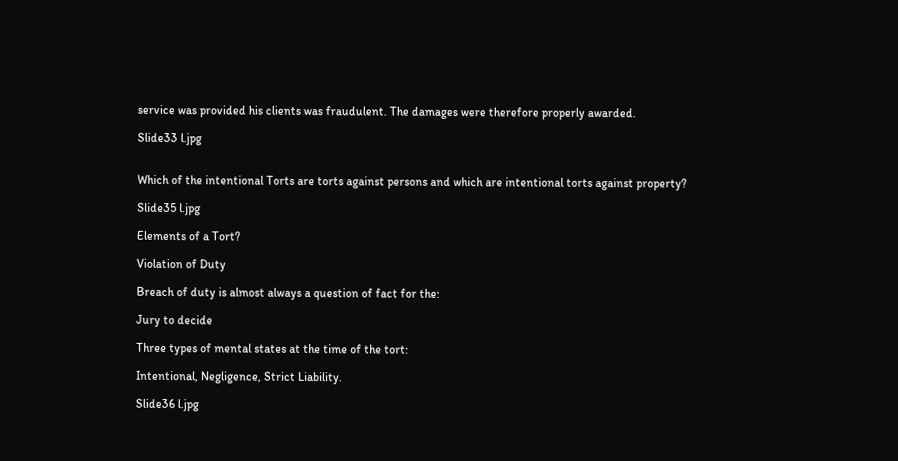service was provided his clients was fraudulent. The damages were therefore properly awarded.

Slide33 l.jpg


Which of the intentional Torts are torts against persons and which are intentional torts against property?

Slide35 l.jpg

Elements of a Tort?

Violation of Duty

Breach of duty is almost always a question of fact for the:

Jury to decide

Three types of mental states at the time of the tort:

Intentional, Negligence, Strict Liability.

Slide36 l.jpg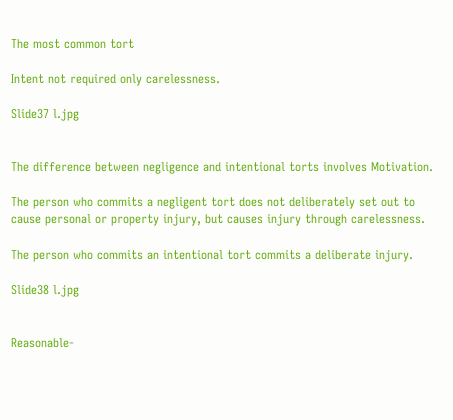The most common tort

Intent not required only carelessness.

Slide37 l.jpg


The difference between negligence and intentional torts involves Motivation.

The person who commits a negligent tort does not deliberately set out to cause personal or property injury, but causes injury through carelessness.

The person who commits an intentional tort commits a deliberate injury.

Slide38 l.jpg


Reasonable-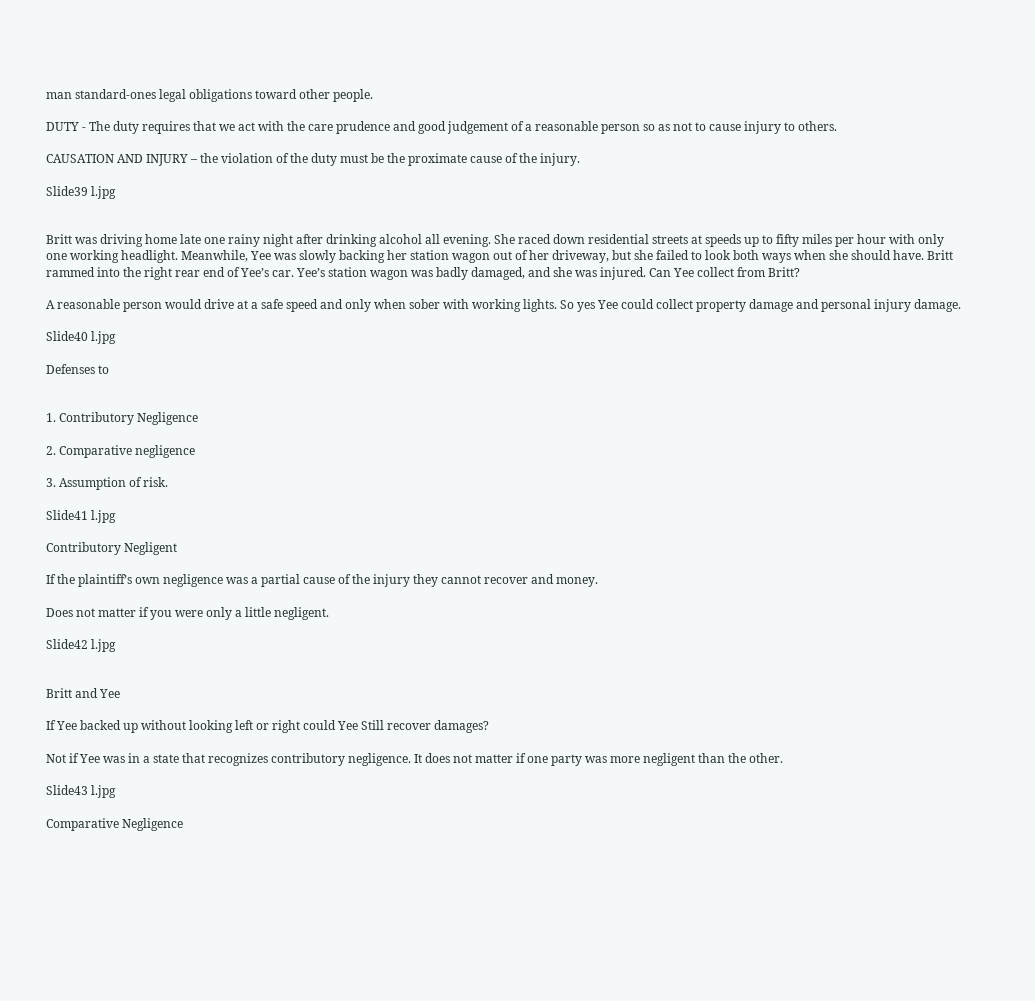man standard-ones legal obligations toward other people.

DUTY - The duty requires that we act with the care prudence and good judgement of a reasonable person so as not to cause injury to others.

CAUSATION AND INJURY – the violation of the duty must be the proximate cause of the injury.

Slide39 l.jpg


Britt was driving home late one rainy night after drinking alcohol all evening. She raced down residential streets at speeds up to fifty miles per hour with only one working headlight. Meanwhile, Yee was slowly backing her station wagon out of her driveway, but she failed to look both ways when she should have. Britt rammed into the right rear end of Yee’s car. Yee’s station wagon was badly damaged, and she was injured. Can Yee collect from Britt?

A reasonable person would drive at a safe speed and only when sober with working lights. So yes Yee could collect property damage and personal injury damage.

Slide40 l.jpg

Defenses to


1. Contributory Negligence

2. Comparative negligence

3. Assumption of risk.

Slide41 l.jpg

Contributory Negligent

If the plaintiff’s own negligence was a partial cause of the injury they cannot recover and money.

Does not matter if you were only a little negligent.

Slide42 l.jpg


Britt and Yee

If Yee backed up without looking left or right could Yee Still recover damages?

Not if Yee was in a state that recognizes contributory negligence. It does not matter if one party was more negligent than the other.

Slide43 l.jpg

Comparative Negligence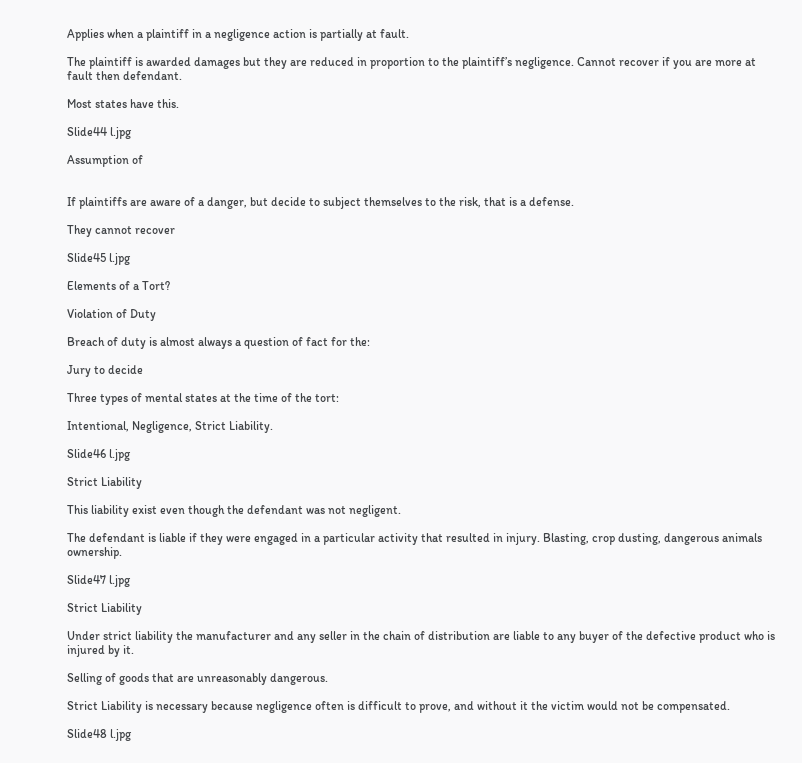Applies when a plaintiff in a negligence action is partially at fault.

The plaintiff is awarded damages but they are reduced in proportion to the plaintiff’s negligence. Cannot recover if you are more at fault then defendant.

Most states have this.

Slide44 l.jpg

Assumption of


If plaintiffs are aware of a danger, but decide to subject themselves to the risk, that is a defense.

They cannot recover

Slide45 l.jpg

Elements of a Tort?

Violation of Duty

Breach of duty is almost always a question of fact for the:

Jury to decide

Three types of mental states at the time of the tort:

Intentional, Negligence, Strict Liability.

Slide46 l.jpg

Strict Liability

This liability exist even though the defendant was not negligent.

The defendant is liable if they were engaged in a particular activity that resulted in injury. Blasting, crop dusting, dangerous animals ownership.

Slide47 l.jpg

Strict Liability

Under strict liability the manufacturer and any seller in the chain of distribution are liable to any buyer of the defective product who is injured by it.

Selling of goods that are unreasonably dangerous.

Strict Liability is necessary because negligence often is difficult to prove, and without it the victim would not be compensated.

Slide48 l.jpg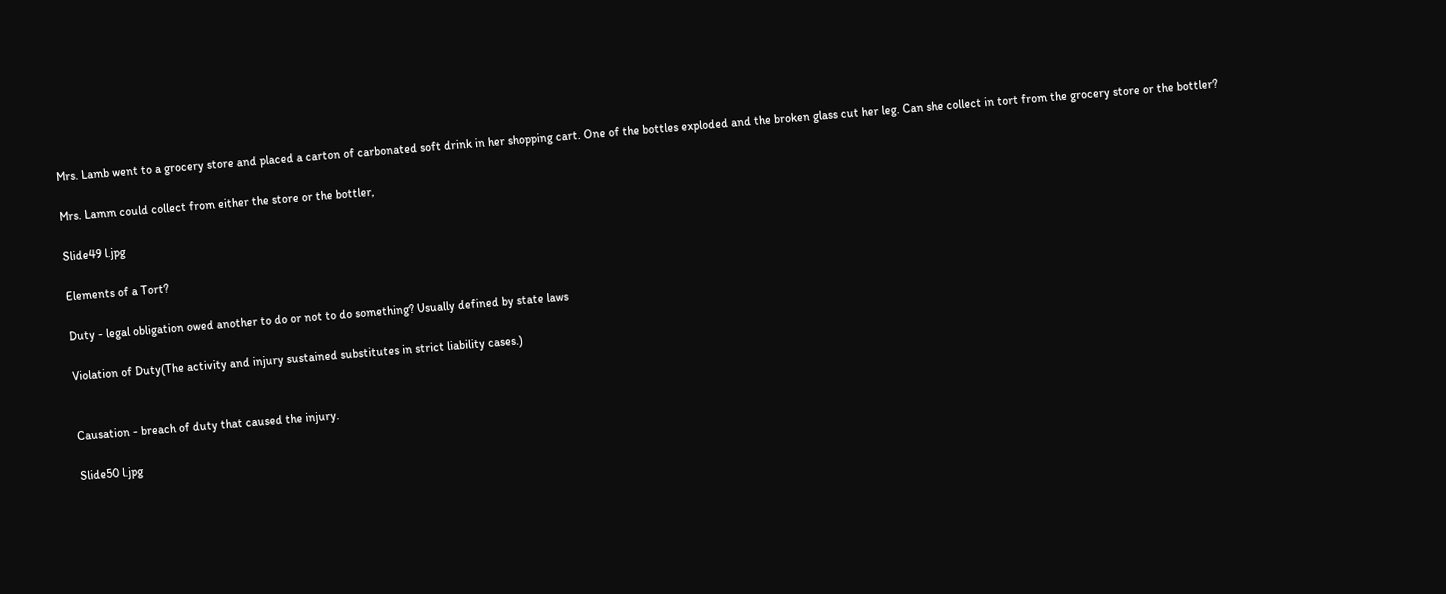Mrs. Lamb went to a grocery store and placed a carton of carbonated soft drink in her shopping cart. One of the bottles exploded and the broken glass cut her leg. Can she collect in tort from the grocery store or the bottler?

Mrs. Lamm could collect from either the store or the bottler,

Slide49 l.jpg

Elements of a Tort?

Duty - legal obligation owed another to do or not to do something? Usually defined by state laws

Violation of Duty(The activity and injury sustained substitutes in strict liability cases.)


Causation - breach of duty that caused the injury.

Slide50 l.jpg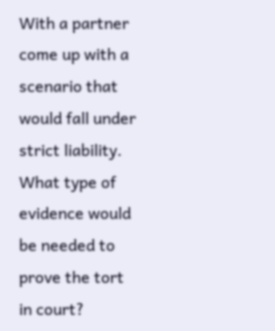With a partner come up with a scenario that would fall under strict liability. What type of evidence would be needed to prove the tort in court?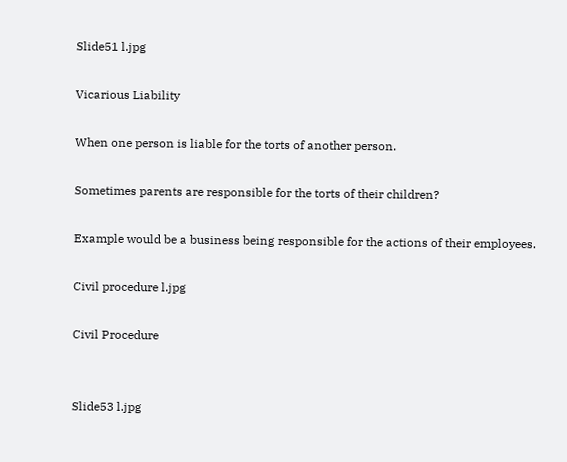Slide51 l.jpg

Vicarious Liability

When one person is liable for the torts of another person.

Sometimes parents are responsible for the torts of their children?

Example would be a business being responsible for the actions of their employees.

Civil procedure l.jpg

Civil Procedure


Slide53 l.jpg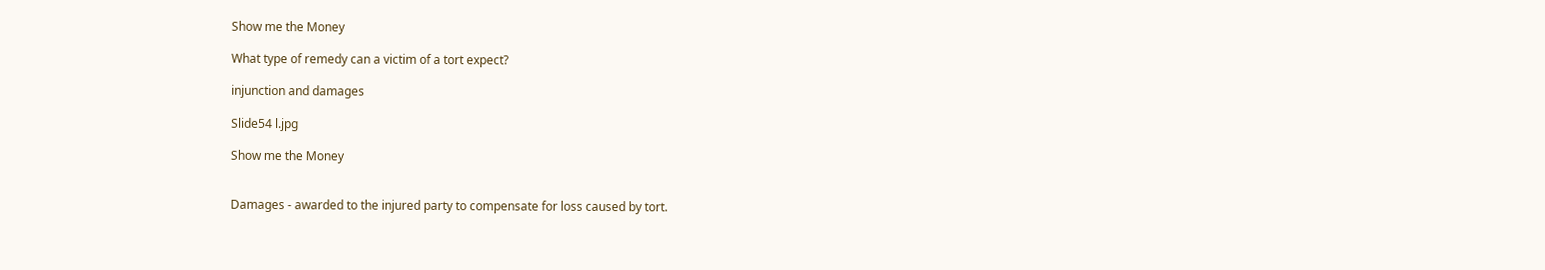Show me the Money

What type of remedy can a victim of a tort expect?

injunction and damages

Slide54 l.jpg

Show me the Money


Damages - awarded to the injured party to compensate for loss caused by tort.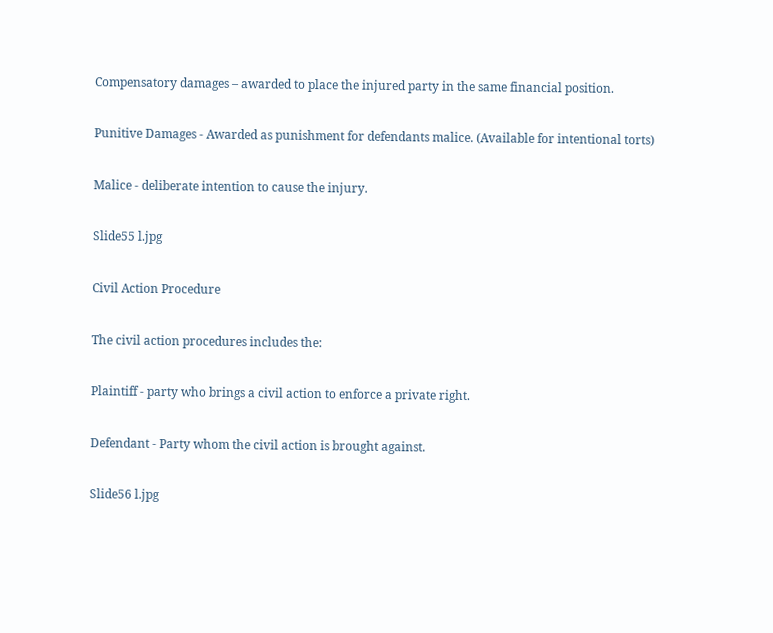Compensatory damages – awarded to place the injured party in the same financial position.

Punitive Damages - Awarded as punishment for defendants malice. (Available for intentional torts)

Malice - deliberate intention to cause the injury.

Slide55 l.jpg

Civil Action Procedure

The civil action procedures includes the:

Plaintiff - party who brings a civil action to enforce a private right.

Defendant - Party whom the civil action is brought against.

Slide56 l.jpg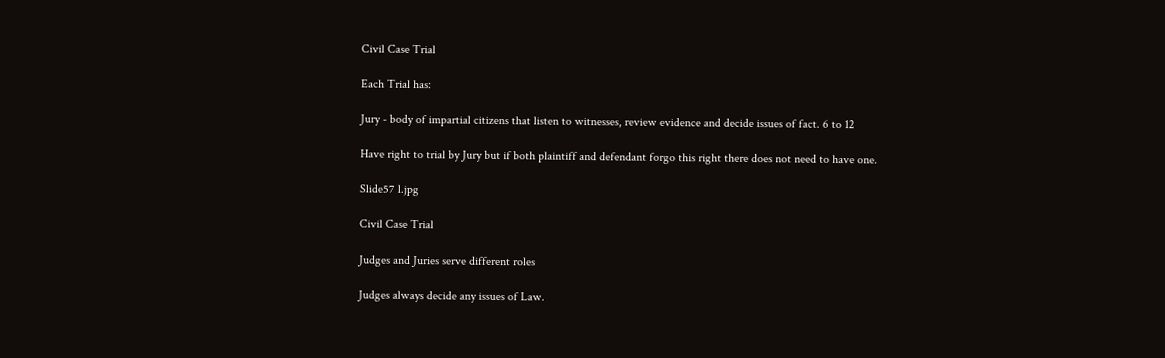Civil Case Trial

Each Trial has:

Jury - body of impartial citizens that listen to witnesses, review evidence and decide issues of fact. 6 to 12

Have right to trial by Jury but if both plaintiff and defendant forgo this right there does not need to have one.

Slide57 l.jpg

Civil Case Trial

Judges and Juries serve different roles

Judges always decide any issues of Law.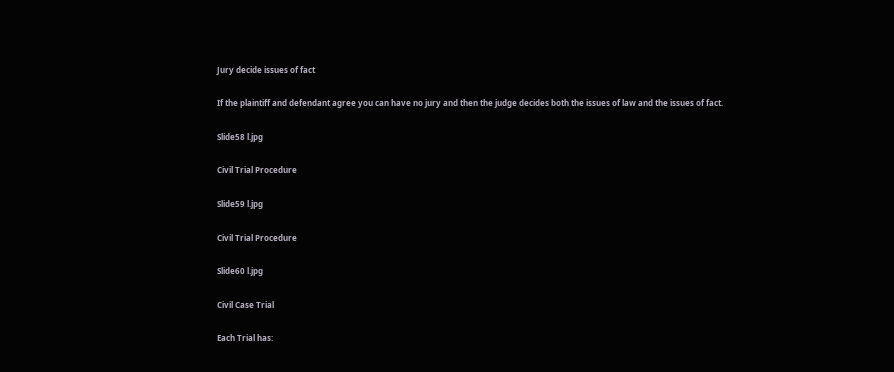Jury decide issues of fact

If the plaintiff and defendant agree you can have no jury and then the judge decides both the issues of law and the issues of fact.

Slide58 l.jpg

Civil Trial Procedure

Slide59 l.jpg

Civil Trial Procedure

Slide60 l.jpg

Civil Case Trial

Each Trial has: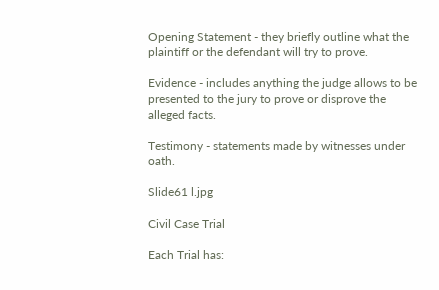Opening Statement - they briefly outline what the plaintiff or the defendant will try to prove.

Evidence - includes anything the judge allows to be presented to the jury to prove or disprove the alleged facts.

Testimony - statements made by witnesses under oath.

Slide61 l.jpg

Civil Case Trial

Each Trial has: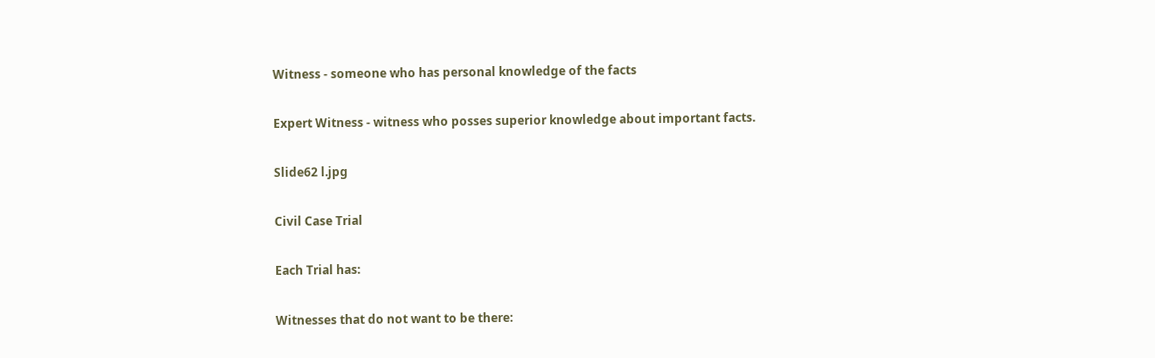Witness - someone who has personal knowledge of the facts

Expert Witness - witness who posses superior knowledge about important facts.

Slide62 l.jpg

Civil Case Trial

Each Trial has:

Witnesses that do not want to be there: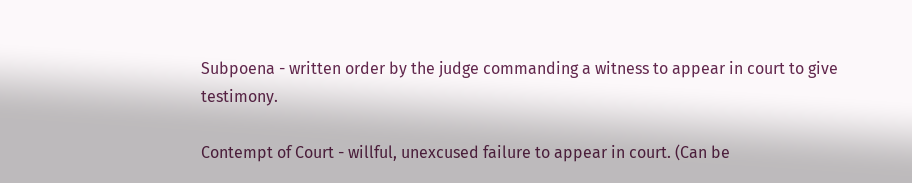Subpoena - written order by the judge commanding a witness to appear in court to give testimony.

Contempt of Court - willful, unexcused failure to appear in court. (Can be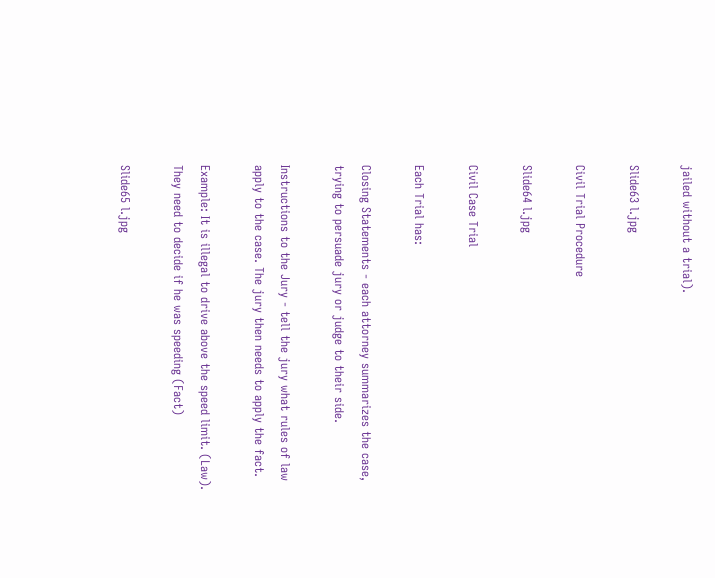jailed without a trial).

Slide63 l.jpg

Civil Trial Procedure

Slide64 l.jpg

Civil Case Trial

Each Trial has:

Closing Statements - each attorney summarizes the case, trying to persuade jury or judge to their side.

Instructions to the Jury - tell the jury what rules of law apply to the case. The jury then needs to apply the fact.

Example: It is illegal to drive above the speed limit. (Law). They need to decide if he was speeding (Fact)

Slide65 l.jpg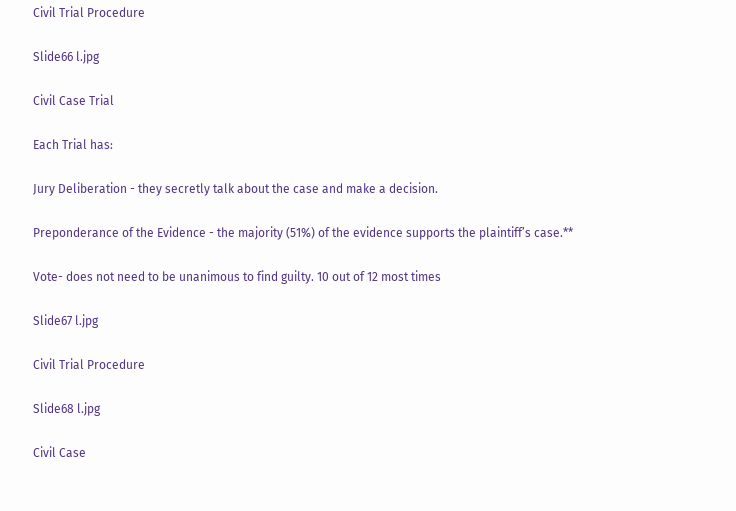Civil Trial Procedure

Slide66 l.jpg

Civil Case Trial

Each Trial has:

Jury Deliberation - they secretly talk about the case and make a decision.

Preponderance of the Evidence - the majority (51%) of the evidence supports the plaintiff’s case.**

Vote- does not need to be unanimous to find guilty. 10 out of 12 most times

Slide67 l.jpg

Civil Trial Procedure

Slide68 l.jpg

Civil Case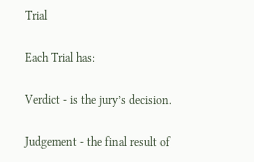Trial

Each Trial has:

Verdict - is the jury’s decision.

Judgement - the final result of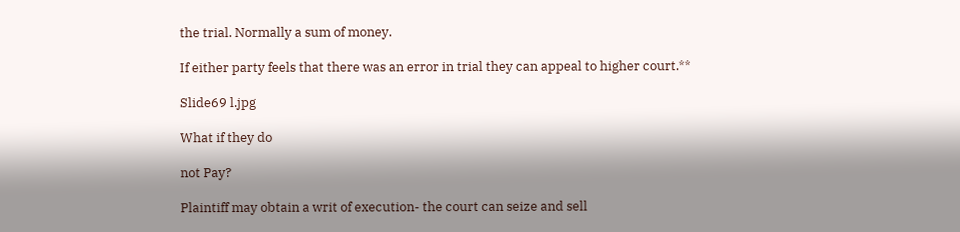the trial. Normally a sum of money.

If either party feels that there was an error in trial they can appeal to higher court.**

Slide69 l.jpg

What if they do

not Pay?

Plaintiff may obtain a writ of execution- the court can seize and sell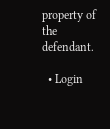property of the defendant.

  • Login